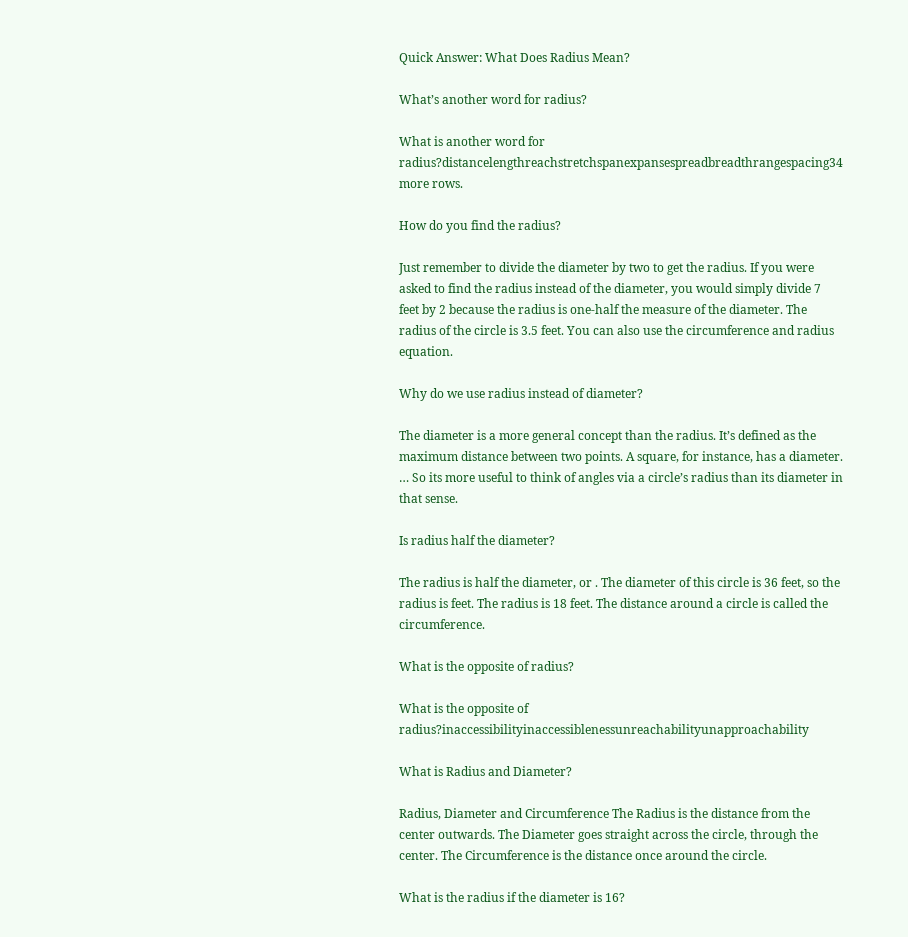Quick Answer: What Does Radius Mean?

What’s another word for radius?

What is another word for radius?distancelengthreachstretchspanexpansespreadbreadthrangespacing34 more rows.

How do you find the radius?

Just remember to divide the diameter by two to get the radius. If you were asked to find the radius instead of the diameter, you would simply divide 7 feet by 2 because the radius is one-half the measure of the diameter. The radius of the circle is 3.5 feet. You can also use the circumference and radius equation.

Why do we use radius instead of diameter?

The diameter is a more general concept than the radius. It’s defined as the maximum distance between two points. A square, for instance, has a diameter. … So its more useful to think of angles via a circle’s radius than its diameter in that sense.

Is radius half the diameter?

The radius is half the diameter, or . The diameter of this circle is 36 feet, so the radius is feet. The radius is 18 feet. The distance around a circle is called the circumference.

What is the opposite of radius?

What is the opposite of radius?inaccessibilityinaccessiblenessunreachabilityunapproachability

What is Radius and Diameter?

Radius, Diameter and Circumference The Radius is the distance from the center outwards. The Diameter goes straight across the circle, through the center. The Circumference is the distance once around the circle.

What is the radius if the diameter is 16?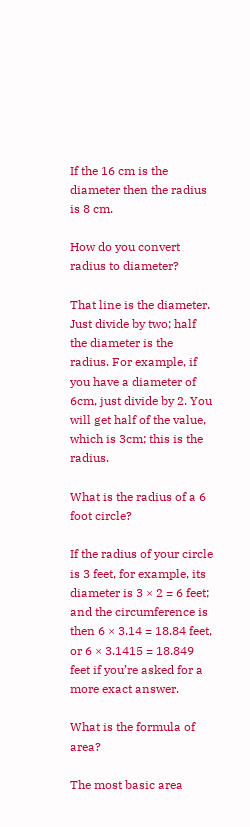If the 16 cm is the diameter then the radius is 8 cm.

How do you convert radius to diameter?

That line is the diameter. Just divide by two; half the diameter is the radius. For example, if you have a diameter of 6cm, just divide by 2. You will get half of the value, which is 3cm; this is the radius.

What is the radius of a 6 foot circle?

If the radius of your circle is 3 feet, for example, its diameter is 3 × 2 = 6 feet; and the circumference is then 6 × 3.14 = 18.84 feet, or 6 × 3.1415 = 18.849 feet if you’re asked for a more exact answer.

What is the formula of area?

The most basic area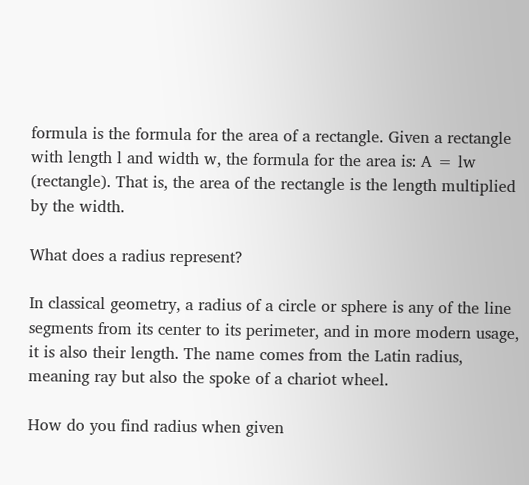formula is the formula for the area of a rectangle. Given a rectangle with length l and width w, the formula for the area is: A = lw (rectangle). That is, the area of the rectangle is the length multiplied by the width.

What does a radius represent?

In classical geometry, a radius of a circle or sphere is any of the line segments from its center to its perimeter, and in more modern usage, it is also their length. The name comes from the Latin radius, meaning ray but also the spoke of a chariot wheel.

How do you find radius when given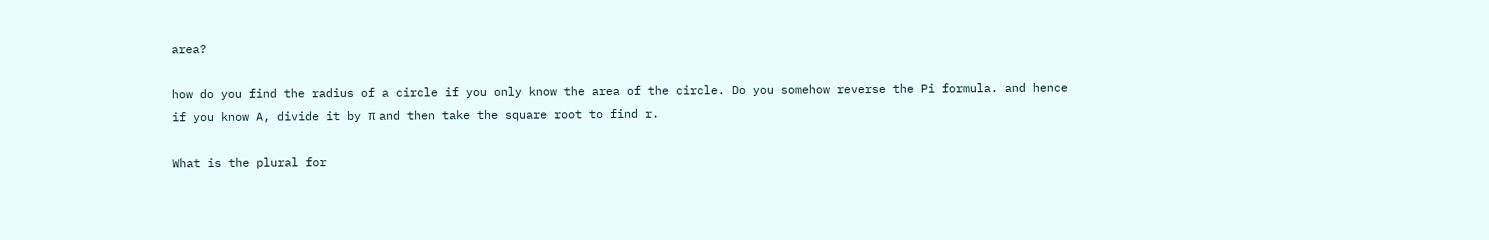area?

how do you find the radius of a circle if you only know the area of the circle. Do you somehow reverse the Pi formula. and hence if you know A, divide it by π and then take the square root to find r.

What is the plural for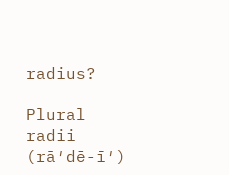radius?

Plural radii (rā′dē-ī′)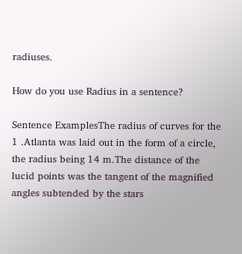radiuses.

How do you use Radius in a sentence?

Sentence ExamplesThe radius of curves for the 1 .Atlanta was laid out in the form of a circle, the radius being 14 m.The distance of the lucid points was the tangent of the magnified angles subtended by the stars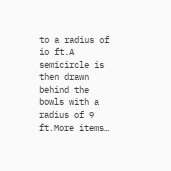to a radius of io ft.A semicircle is then drawn behind the bowls with a radius of 9 ft.More items…